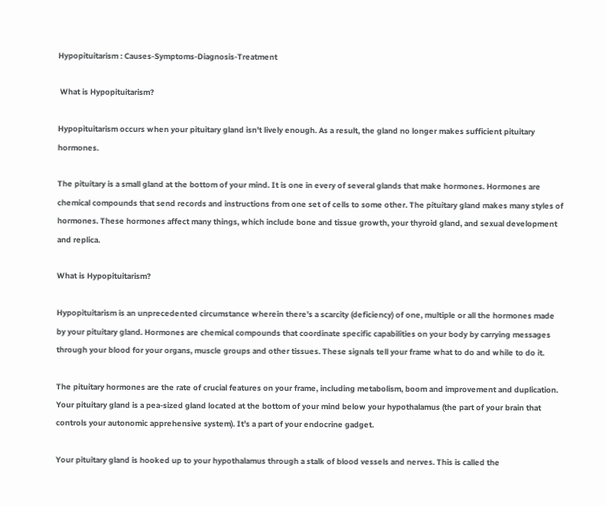Hypopituitarism : Causes-Symptoms-Diagnosis-Treatment

 What is Hypopituitarism?

Hypopituitarism occurs when your pituitary gland isn't lively enough. As a result, the gland no longer makes sufficient pituitary hormones.

The pituitary is a small gland at the bottom of your mind. It is one in every of several glands that make hormones. Hormones are chemical compounds that send records and instructions from one set of cells to some other. The pituitary gland makes many styles of hormones. These hormones affect many things, which include bone and tissue growth, your thyroid gland, and sexual development and replica.

What is Hypopituitarism?

Hypopituitarism is an unprecedented circumstance wherein there’s a scarcity (deficiency) of one, multiple or all the hormones made by your pituitary gland. Hormones are chemical compounds that coordinate specific capabilities on your body by carrying messages through your blood for your organs, muscle groups and other tissues. These signals tell your frame what to do and while to do it.

The pituitary hormones are the rate of crucial features on your frame, including metabolism, boom and improvement and duplication. Your pituitary gland is a pea-sized gland located at the bottom of your mind below your hypothalamus (the part of your brain that controls your autonomic apprehensive system). It’s a part of your endocrine gadget.

Your pituitary gland is hooked up to your hypothalamus through a stalk of blood vessels and nerves. This is called the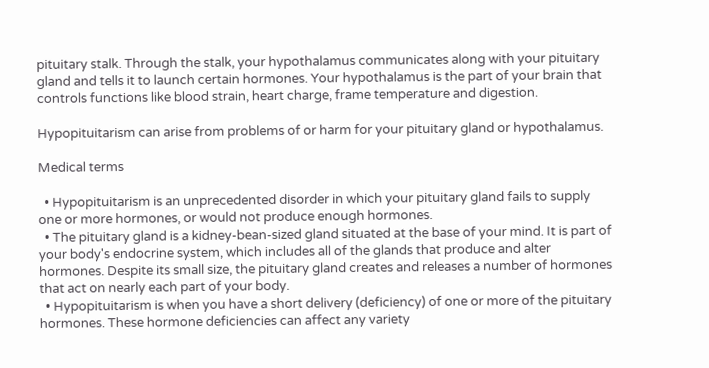pituitary stalk. Through the stalk, your hypothalamus communicates along with your pituitary gland and tells it to launch certain hormones. Your hypothalamus is the part of your brain that controls functions like blood strain, heart charge, frame temperature and digestion.

Hypopituitarism can arise from problems of or harm for your pituitary gland or hypothalamus.

Medical terms

  • Hypopituitarism is an unprecedented disorder in which your pituitary gland fails to supply one or more hormones, or would not produce enough hormones.
  • The pituitary gland is a kidney-bean-sized gland situated at the base of your mind. It is part of your body's endocrine system, which includes all of the glands that produce and alter hormones. Despite its small size, the pituitary gland creates and releases a number of hormones that act on nearly each part of your body.
  • Hypopituitarism is when you have a short delivery (deficiency) of one or more of the pituitary hormones. These hormone deficiencies can affect any variety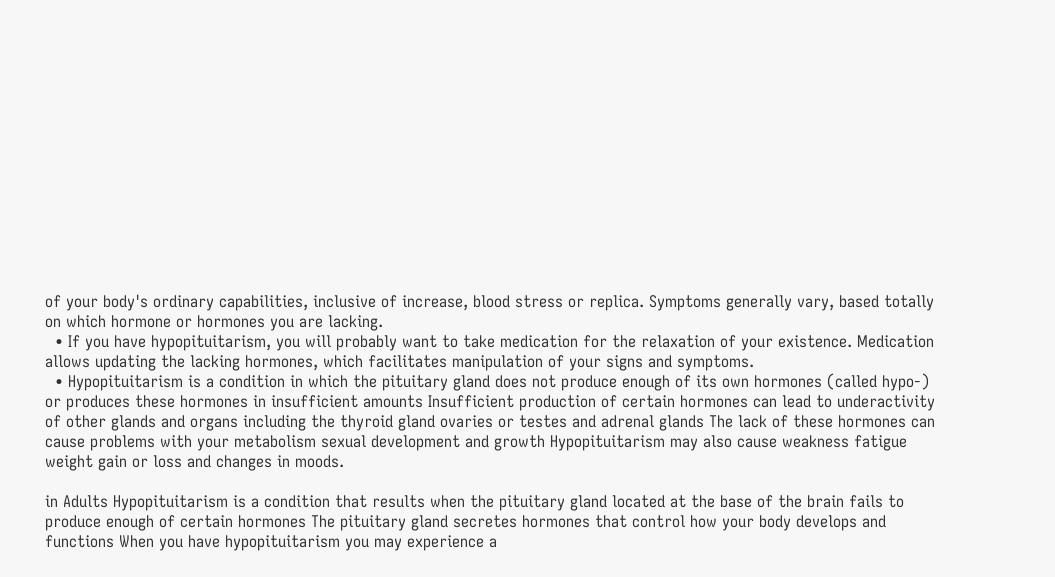of your body's ordinary capabilities, inclusive of increase, blood stress or replica. Symptoms generally vary, based totally on which hormone or hormones you are lacking.
  • If you have hypopituitarism, you will probably want to take medication for the relaxation of your existence. Medication allows updating the lacking hormones, which facilitates manipulation of your signs and symptoms.
  • Hypopituitarism is a condition in which the pituitary gland does not produce enough of its own hormones (called hypo-) or produces these hormones in insufficient amounts Insufficient production of certain hormones can lead to underactivity of other glands and organs including the thyroid gland ovaries or testes and adrenal glands The lack of these hormones can cause problems with your metabolism sexual development and growth Hypopituitarism may also cause weakness fatigue weight gain or loss and changes in moods.

in Adults Hypopituitarism is a condition that results when the pituitary gland located at the base of the brain fails to produce enough of certain hormones The pituitary gland secretes hormones that control how your body develops and functions When you have hypopituitarism you may experience a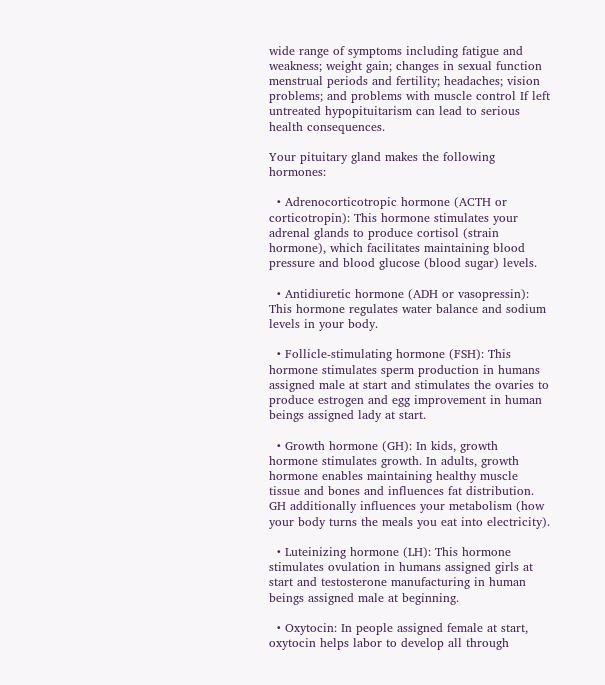wide range of symptoms including fatigue and weakness; weight gain; changes in sexual function menstrual periods and fertility; headaches; vision problems; and problems with muscle control If left untreated hypopituitarism can lead to serious health consequences.

Your pituitary gland makes the following hormones:

  • Adrenocorticotropic hormone (ACTH or corticotropin): This hormone stimulates your adrenal glands to produce cortisol (strain hormone), which facilitates maintaining blood pressure and blood glucose (blood sugar) levels.

  • Antidiuretic hormone (ADH or vasopressin): This hormone regulates water balance and sodium levels in your body.

  • Follicle-stimulating hormone (FSH): This hormone stimulates sperm production in humans assigned male at start and stimulates the ovaries to produce estrogen and egg improvement in human beings assigned lady at start.

  • Growth hormone (GH): In kids, growth hormone stimulates growth. In adults, growth hormone enables maintaining healthy muscle tissue and bones and influences fat distribution. GH additionally influences your metabolism (how your body turns the meals you eat into electricity).

  • Luteinizing hormone (LH): This hormone stimulates ovulation in humans assigned girls at start and testosterone manufacturing in human beings assigned male at beginning.

  • Oxytocin: In people assigned female at start, oxytocin helps labor to develop all through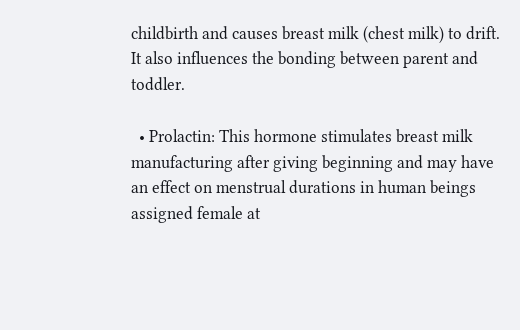childbirth and causes breast milk (chest milk) to drift. It also influences the bonding between parent and toddler.

  • Prolactin: This hormone stimulates breast milk manufacturing after giving beginning and may have an effect on menstrual durations in human beings assigned female at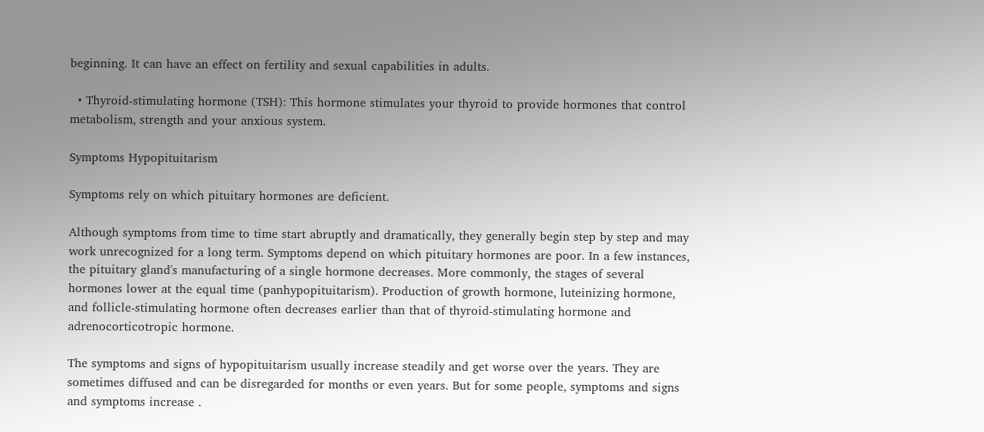beginning. It can have an effect on fertility and sexual capabilities in adults.

  • Thyroid-stimulating hormone (TSH): This hormone stimulates your thyroid to provide hormones that control metabolism, strength and your anxious system.

Symptoms Hypopituitarism

Symptoms rely on which pituitary hormones are deficient.

Although symptoms from time to time start abruptly and dramatically, they generally begin step by step and may work unrecognized for a long term. Symptoms depend on which pituitary hormones are poor. In a few instances, the pituitary gland's manufacturing of a single hormone decreases. More commonly, the stages of several hormones lower at the equal time (panhypopituitarism). Production of growth hormone, luteinizing hormone, and follicle-stimulating hormone often decreases earlier than that of thyroid-stimulating hormone and adrenocorticotropic hormone.

The symptoms and signs of hypopituitarism usually increase steadily and get worse over the years. They are sometimes diffused and can be disregarded for months or even years. But for some people, symptoms and signs and symptoms increase .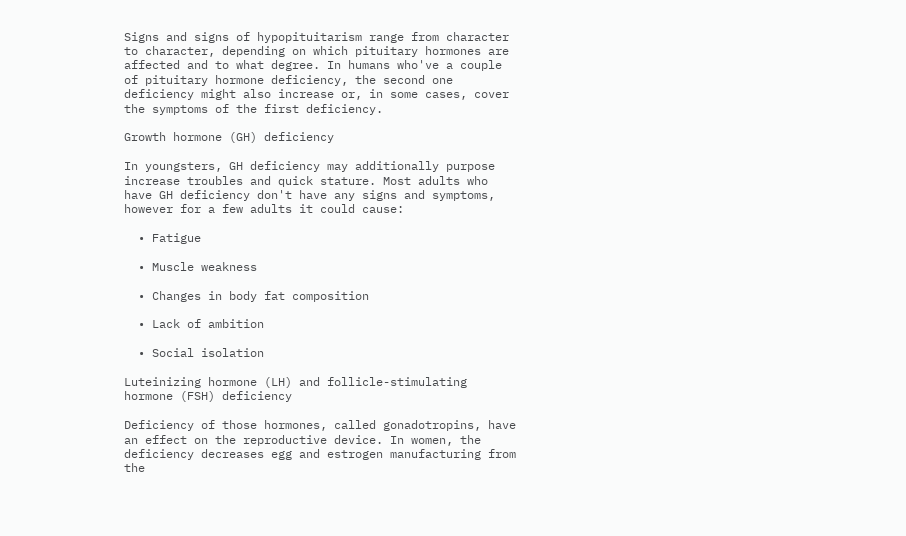Signs and signs of hypopituitarism range from character to character, depending on which pituitary hormones are affected and to what degree. In humans who've a couple of pituitary hormone deficiency, the second one deficiency might also increase or, in some cases, cover the symptoms of the first deficiency.

Growth hormone (GH) deficiency

In youngsters, GH deficiency may additionally purpose increase troubles and quick stature. Most adults who have GH deficiency don't have any signs and symptoms, however for a few adults it could cause:

  • Fatigue

  • Muscle weakness

  • Changes in body fat composition

  • Lack of ambition

  • Social isolation

Luteinizing hormone (LH) and follicle-stimulating hormone (FSH) deficiency

Deficiency of those hormones, called gonadotropins, have an effect on the reproductive device. In women, the deficiency decreases egg and estrogen manufacturing from the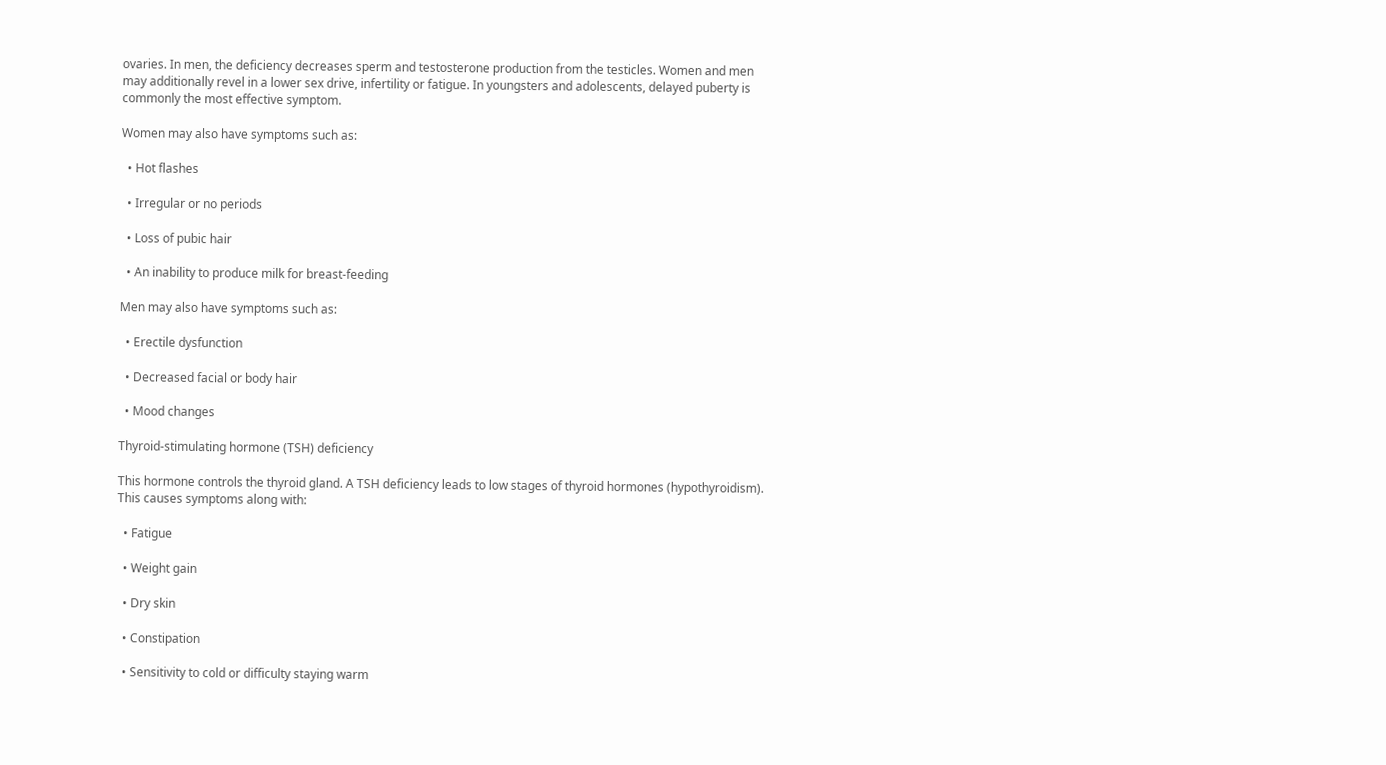ovaries. In men, the deficiency decreases sperm and testosterone production from the testicles. Women and men may additionally revel in a lower sex drive, infertility or fatigue. In youngsters and adolescents, delayed puberty is commonly the most effective symptom.

Women may also have symptoms such as:

  • Hot flashes

  • Irregular or no periods

  • Loss of pubic hair

  • An inability to produce milk for breast-feeding

Men may also have symptoms such as:

  • Erectile dysfunction

  • Decreased facial or body hair

  • Mood changes

Thyroid-stimulating hormone (TSH) deficiency

This hormone controls the thyroid gland. A TSH deficiency leads to low stages of thyroid hormones (hypothyroidism). This causes symptoms along with:

  • Fatigue

  • Weight gain

  • Dry skin

  • Constipation

  • Sensitivity to cold or difficulty staying warm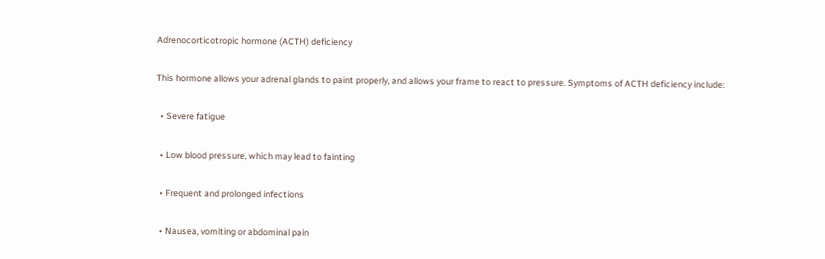Adrenocorticotropic hormone (ACTH) deficiency

This hormone allows your adrenal glands to paint properly, and allows your frame to react to pressure. Symptoms of ACTH deficiency include:

  • Severe fatigue

  • Low blood pressure, which may lead to fainting

  • Frequent and prolonged infections

  • Nausea, vomiting or abdominal pain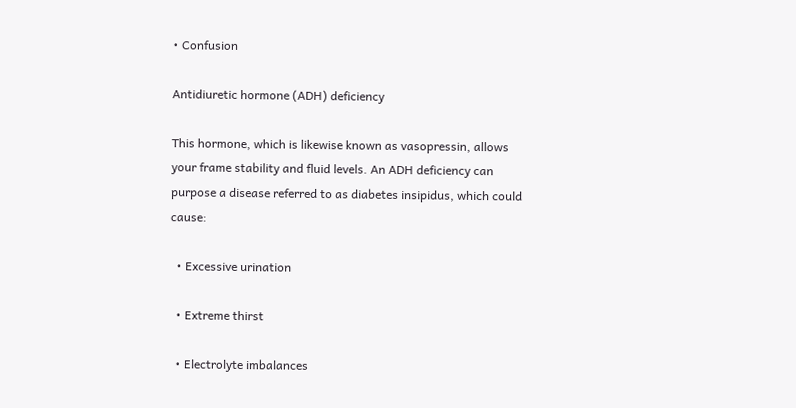• Confusion

Antidiuretic hormone (ADH) deficiency

This hormone, which is likewise known as vasopressin, allows your frame stability and fluid levels. An ADH deficiency can purpose a disease referred to as diabetes insipidus, which could cause:

  • Excessive urination

  • Extreme thirst

  • Electrolyte imbalances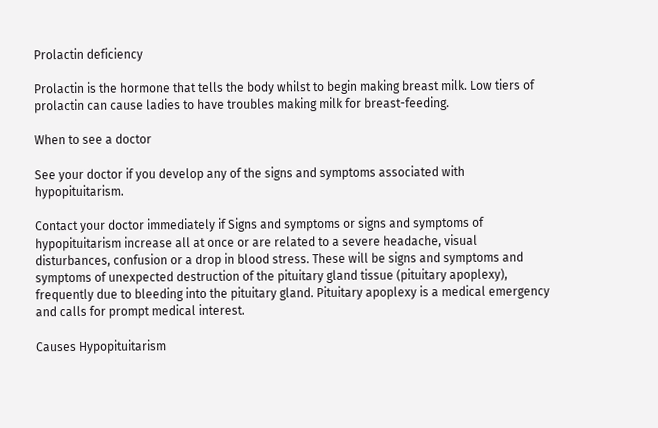Prolactin deficiency

Prolactin is the hormone that tells the body whilst to begin making breast milk. Low tiers of prolactin can cause ladies to have troubles making milk for breast-feeding.

When to see a doctor

See your doctor if you develop any of the signs and symptoms associated with hypopituitarism.

Contact your doctor immediately if Signs and symptoms or signs and symptoms of hypopituitarism increase all at once or are related to a severe headache, visual disturbances, confusion or a drop in blood stress. These will be signs and symptoms and symptoms of unexpected destruction of the pituitary gland tissue (pituitary apoplexy), frequently due to bleeding into the pituitary gland. Pituitary apoplexy is a medical emergency and calls for prompt medical interest.

Causes Hypopituitarism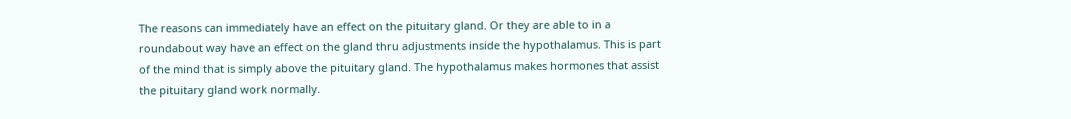The reasons can immediately have an effect on the pituitary gland. Or they are able to in a roundabout way have an effect on the gland thru adjustments inside the hypothalamus. This is part of the mind that is simply above the pituitary gland. The hypothalamus makes hormones that assist the pituitary gland work normally.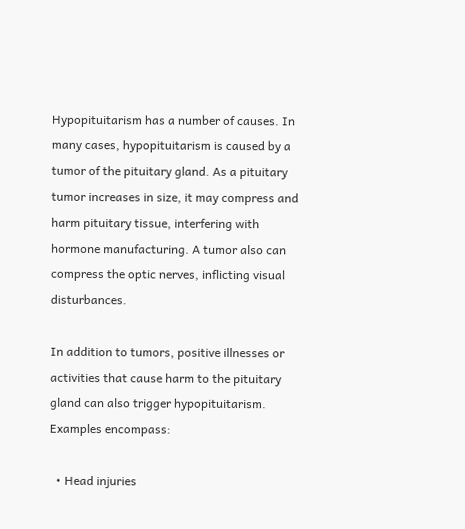Hypopituitarism has a number of causes. In many cases, hypopituitarism is caused by a tumor of the pituitary gland. As a pituitary tumor increases in size, it may compress and harm pituitary tissue, interfering with hormone manufacturing. A tumor also can compress the optic nerves, inflicting visual disturbances.

In addition to tumors, positive illnesses or activities that cause harm to the pituitary gland can also trigger hypopituitarism. Examples encompass:

  • Head injuries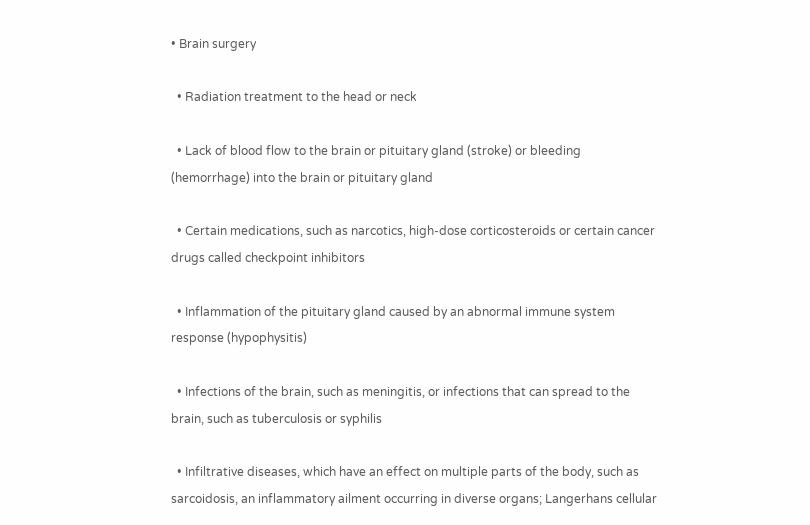• Brain surgery

  • Radiation treatment to the head or neck

  • Lack of blood flow to the brain or pituitary gland (stroke) or bleeding (hemorrhage) into the brain or pituitary gland

  • Certain medications, such as narcotics, high-dose corticosteroids or certain cancer drugs called checkpoint inhibitors

  • Inflammation of the pituitary gland caused by an abnormal immune system response (hypophysitis)

  • Infections of the brain, such as meningitis, or infections that can spread to the brain, such as tuberculosis or syphilis

  • Infiltrative diseases, which have an effect on multiple parts of the body, such as sarcoidosis, an inflammatory ailment occurring in diverse organs; Langerhans cellular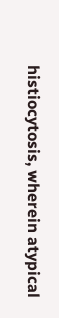histiocytosis, wherein atypical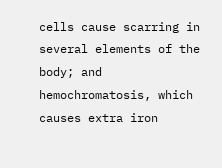cells cause scarring in several elements of the body; and hemochromatosis, which causes extra iron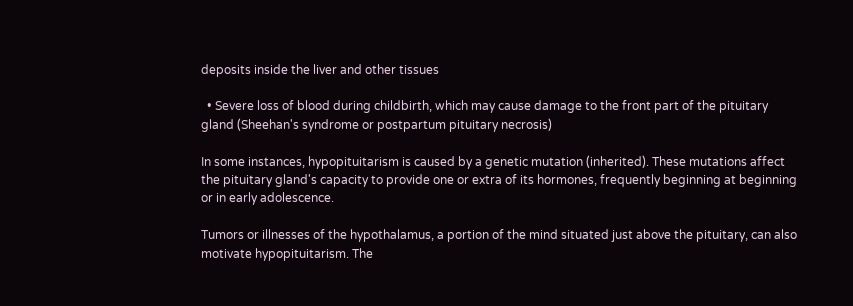deposits inside the liver and other tissues

  • Severe loss of blood during childbirth, which may cause damage to the front part of the pituitary gland (Sheehan's syndrome or postpartum pituitary necrosis)

In some instances, hypopituitarism is caused by a genetic mutation (inherited). These mutations affect the pituitary gland's capacity to provide one or extra of its hormones, frequently beginning at beginning or in early adolescence.

Tumors or illnesses of the hypothalamus, a portion of the mind situated just above the pituitary, can also motivate hypopituitarism. The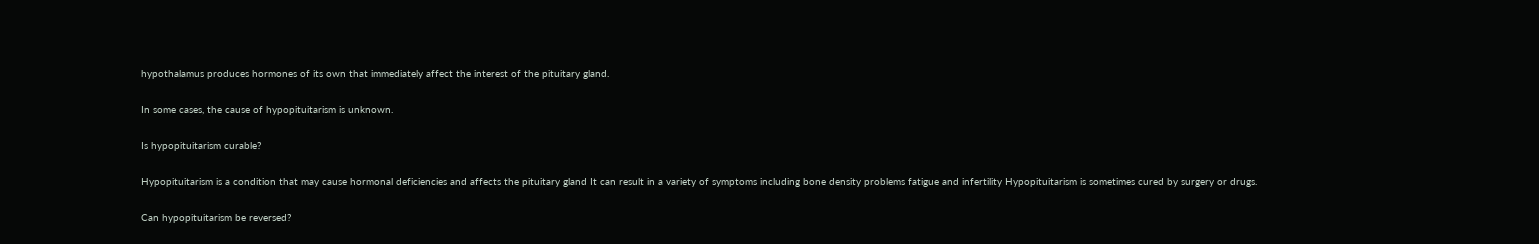hypothalamus produces hormones of its own that immediately affect the interest of the pituitary gland.

In some cases, the cause of hypopituitarism is unknown.

Is hypopituitarism curable?

Hypopituitarism is a condition that may cause hormonal deficiencies and affects the pituitary gland It can result in a variety of symptoms including bone density problems fatigue and infertility Hypopituitarism is sometimes cured by surgery or drugs.

Can hypopituitarism be reversed?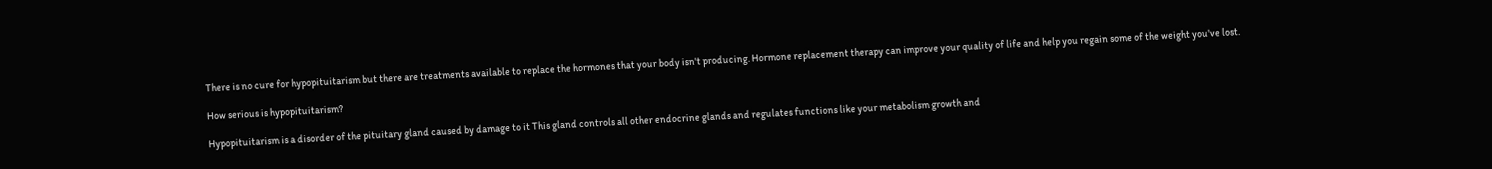There is no cure for hypopituitarism but there are treatments available to replace the hormones that your body isn't producing. Hormone replacement therapy can improve your quality of life and help you regain some of the weight you've lost.

How serious is hypopituitarism?

Hypopituitarism is a disorder of the pituitary gland caused by damage to it This gland controls all other endocrine glands and regulates functions like your metabolism growth and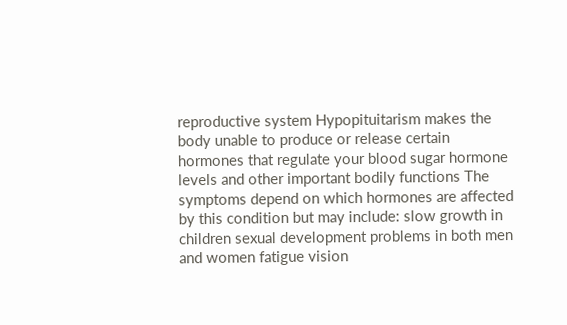reproductive system Hypopituitarism makes the body unable to produce or release certain hormones that regulate your blood sugar hormone levels and other important bodily functions The symptoms depend on which hormones are affected by this condition but may include: slow growth in children sexual development problems in both men and women fatigue vision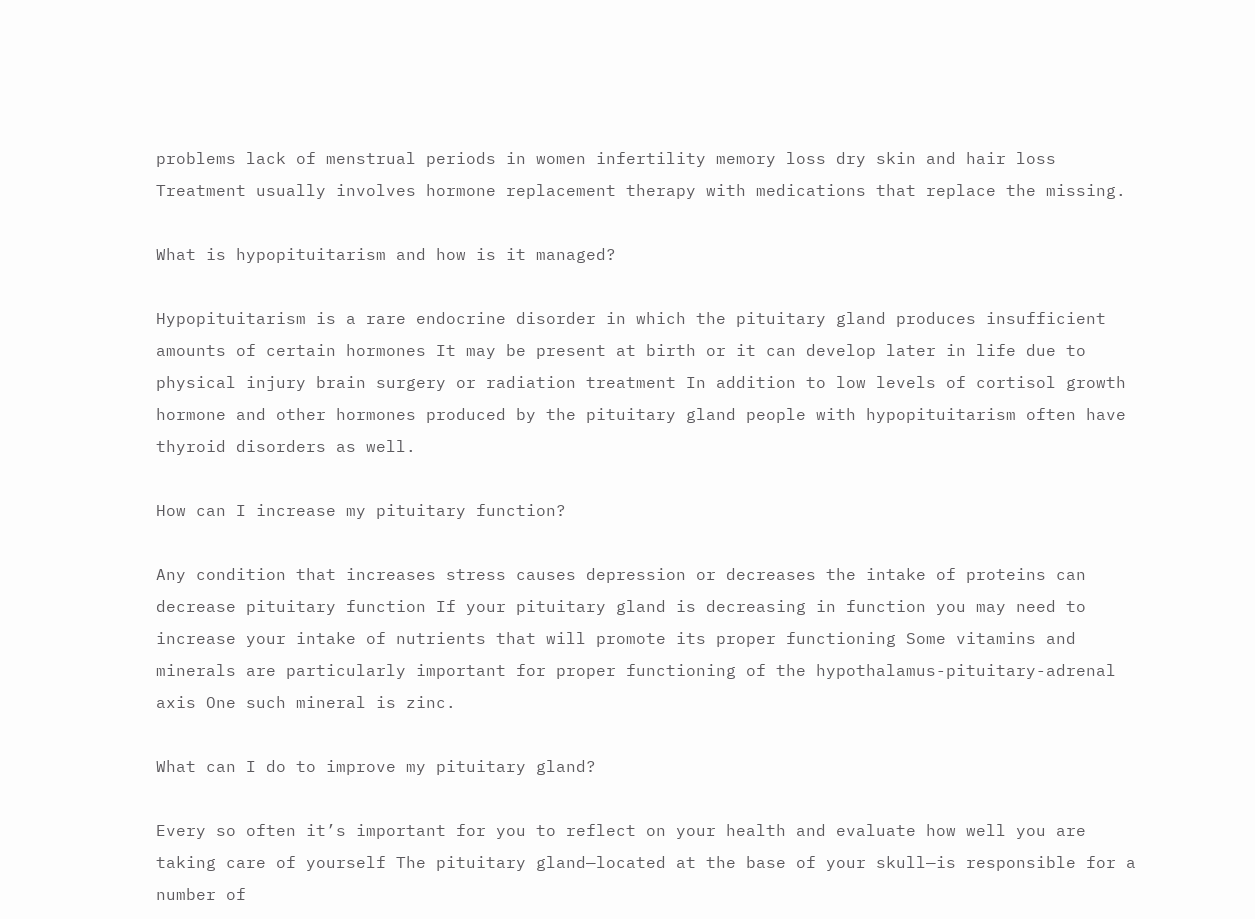problems lack of menstrual periods in women infertility memory loss dry skin and hair loss Treatment usually involves hormone replacement therapy with medications that replace the missing.

What is hypopituitarism and how is it managed?

Hypopituitarism is a rare endocrine disorder in which the pituitary gland produces insufficient amounts of certain hormones It may be present at birth or it can develop later in life due to physical injury brain surgery or radiation treatment In addition to low levels of cortisol growth hormone and other hormones produced by the pituitary gland people with hypopituitarism often have thyroid disorders as well.

How can I increase my pituitary function?

Any condition that increases stress causes depression or decreases the intake of proteins can decrease pituitary function If your pituitary gland is decreasing in function you may need to increase your intake of nutrients that will promote its proper functioning Some vitamins and minerals are particularly important for proper functioning of the hypothalamus-pituitary-adrenal axis One such mineral is zinc.

What can I do to improve my pituitary gland?

Every so often it’s important for you to reflect on your health and evaluate how well you are taking care of yourself The pituitary gland—located at the base of your skull—is responsible for a number of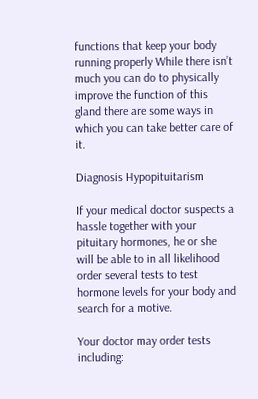functions that keep your body running properly While there isn’t much you can do to physically improve the function of this gland there are some ways in which you can take better care of it.

Diagnosis Hypopituitarism

If your medical doctor suspects a hassle together with your pituitary hormones, he or she will be able to in all likelihood order several tests to test hormone levels for your body and search for a motive.

Your doctor may order tests including: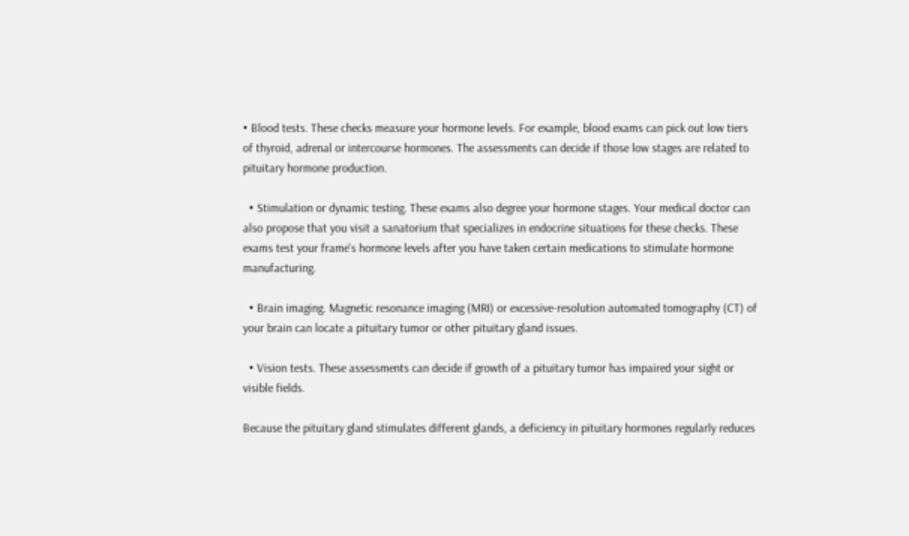• Blood tests. These checks measure your hormone levels. For example, blood exams can pick out low tiers of thyroid, adrenal or intercourse hormones. The assessments can decide if those low stages are related to pituitary hormone production.

  • Stimulation or dynamic testing. These exams also degree your hormone stages. Your medical doctor can also propose that you visit a sanatorium that specializes in endocrine situations for these checks. These exams test your frame's hormone levels after you have taken certain medications to stimulate hormone manufacturing.

  • Brain imaging. Magnetic resonance imaging (MRI) or excessive-resolution automated tomography (CT) of your brain can locate a pituitary tumor or other pituitary gland issues.

  • Vision tests. These assessments can decide if growth of a pituitary tumor has impaired your sight or visible fields.

Because the pituitary gland stimulates different glands, a deficiency in pituitary hormones regularly reduces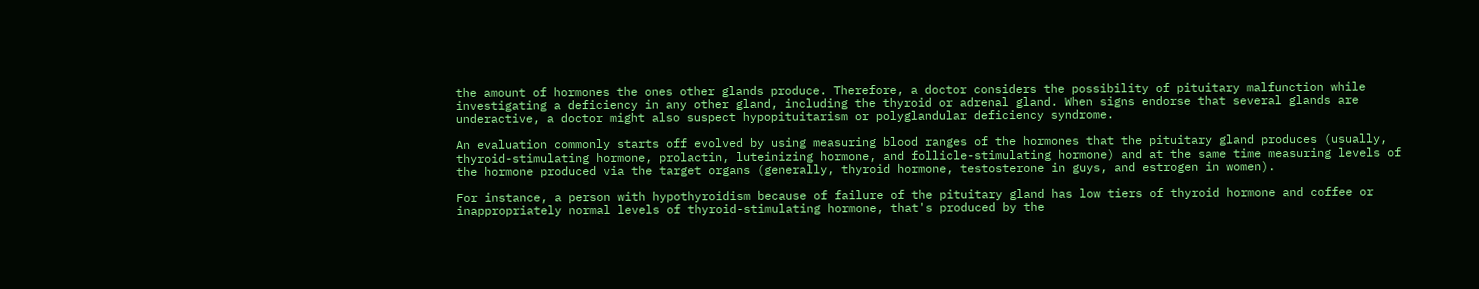the amount of hormones the ones other glands produce. Therefore, a doctor considers the possibility of pituitary malfunction while investigating a deficiency in any other gland, including the thyroid or adrenal gland. When signs endorse that several glands are underactive, a doctor might also suspect hypopituitarism or polyglandular deficiency syndrome.

An evaluation commonly starts off evolved by using measuring blood ranges of the hormones that the pituitary gland produces (usually, thyroid-stimulating hormone, prolactin, luteinizing hormone, and follicle-stimulating hormone) and at the same time measuring levels of the hormone produced via the target organs (generally, thyroid hormone, testosterone in guys, and estrogen in women).

For instance, a person with hypothyroidism because of failure of the pituitary gland has low tiers of thyroid hormone and coffee or inappropriately normal levels of thyroid-stimulating hormone, that's produced by the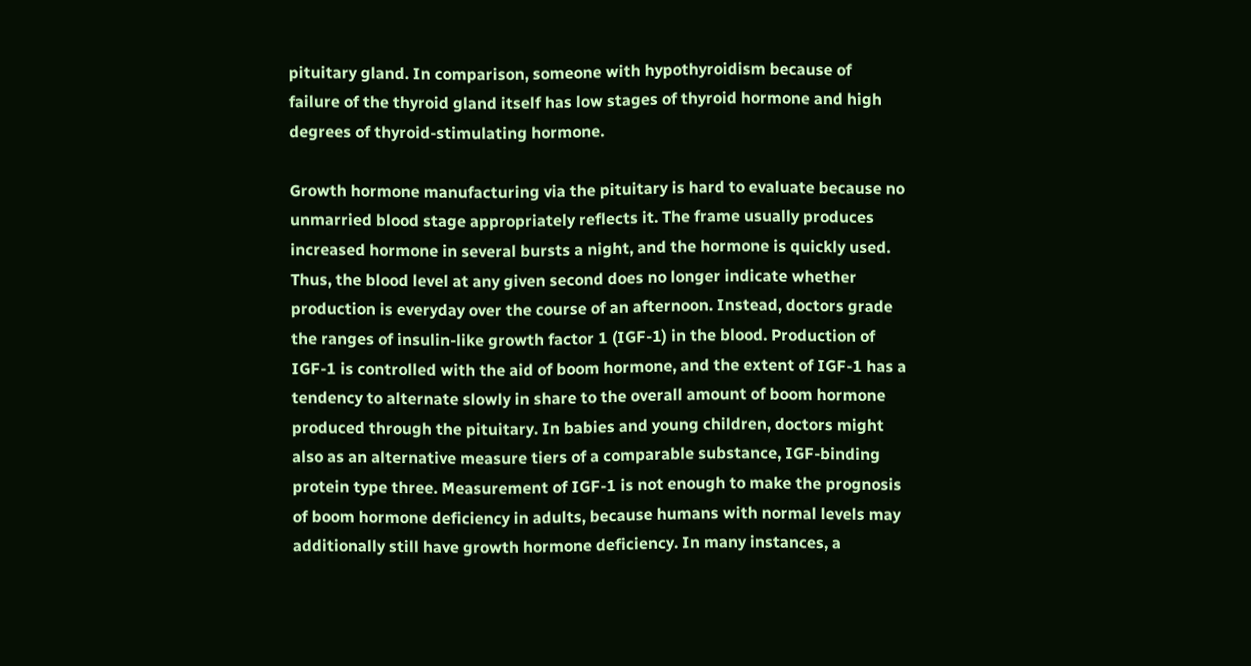pituitary gland. In comparison, someone with hypothyroidism because of failure of the thyroid gland itself has low stages of thyroid hormone and high degrees of thyroid-stimulating hormone.

Growth hormone manufacturing via the pituitary is hard to evaluate because no unmarried blood stage appropriately reflects it. The frame usually produces increased hormone in several bursts a night, and the hormone is quickly used. Thus, the blood level at any given second does no longer indicate whether production is everyday over the course of an afternoon. Instead, doctors grade the ranges of insulin-like growth factor 1 (IGF-1) in the blood. Production of IGF-1 is controlled with the aid of boom hormone, and the extent of IGF-1 has a tendency to alternate slowly in share to the overall amount of boom hormone produced through the pituitary. In babies and young children, doctors might also as an alternative measure tiers of a comparable substance, IGF-binding protein type three. Measurement of IGF-1 is not enough to make the prognosis of boom hormone deficiency in adults, because humans with normal levels may additionally still have growth hormone deficiency. In many instances, a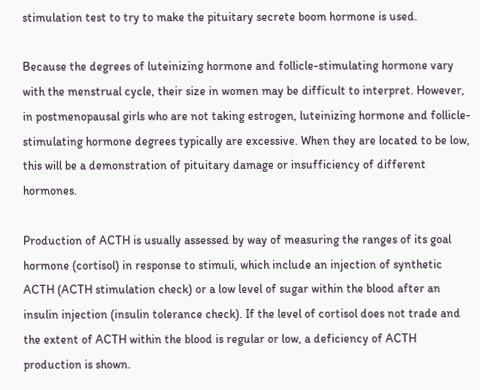stimulation test to try to make the pituitary secrete boom hormone is used.

Because the degrees of luteinizing hormone and follicle-stimulating hormone vary with the menstrual cycle, their size in women may be difficult to interpret. However, in postmenopausal girls who are not taking estrogen, luteinizing hormone and follicle-stimulating hormone degrees typically are excessive. When they are located to be low, this will be a demonstration of pituitary damage or insufficiency of different hormones.

Production of ACTH is usually assessed by way of measuring the ranges of its goal hormone (cortisol) in response to stimuli, which include an injection of synthetic ACTH (ACTH stimulation check) or a low level of sugar within the blood after an insulin injection (insulin tolerance check). If the level of cortisol does not trade and the extent of ACTH within the blood is regular or low, a deficiency of ACTH production is shown.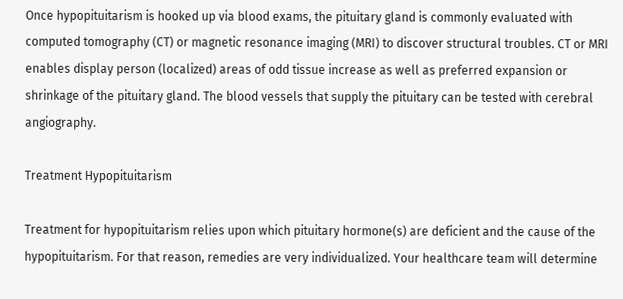Once hypopituitarism is hooked up via blood exams, the pituitary gland is commonly evaluated with computed tomography (CT) or magnetic resonance imaging (MRI) to discover structural troubles. CT or MRI enables display person (localized) areas of odd tissue increase as well as preferred expansion or shrinkage of the pituitary gland. The blood vessels that supply the pituitary can be tested with cerebral angiography.

Treatment Hypopituitarism

Treatment for hypopituitarism relies upon which pituitary hormone(s) are deficient and the cause of the hypopituitarism. For that reason, remedies are very individualized. Your healthcare team will determine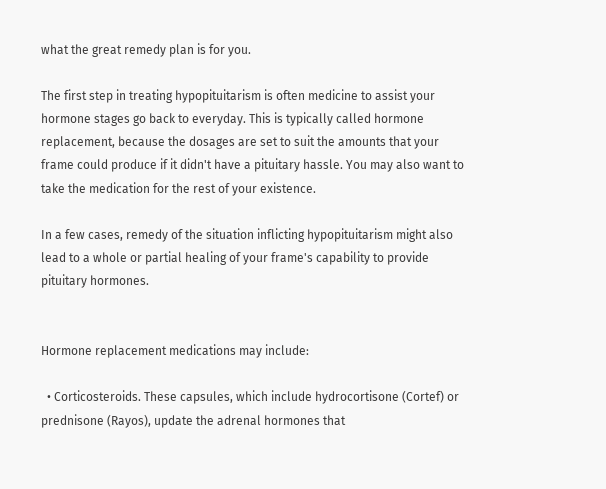what the great remedy plan is for you.

The first step in treating hypopituitarism is often medicine to assist your hormone stages go back to everyday. This is typically called hormone replacement, because the dosages are set to suit the amounts that your frame could produce if it didn't have a pituitary hassle. You may also want to take the medication for the rest of your existence.

In a few cases, remedy of the situation inflicting hypopituitarism might also lead to a whole or partial healing of your frame's capability to provide pituitary hormones.


Hormone replacement medications may include:

  • Corticosteroids. These capsules, which include hydrocortisone (Cortef) or prednisone (Rayos), update the adrenal hormones that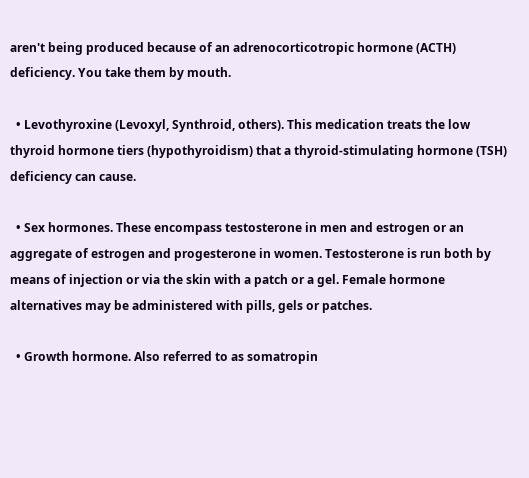aren't being produced because of an adrenocorticotropic hormone (ACTH) deficiency. You take them by mouth.

  • Levothyroxine (Levoxyl, Synthroid, others). This medication treats the low thyroid hormone tiers (hypothyroidism) that a thyroid-stimulating hormone (TSH) deficiency can cause.

  • Sex hormones. These encompass testosterone in men and estrogen or an aggregate of estrogen and progesterone in women. Testosterone is run both by means of injection or via the skin with a patch or a gel. Female hormone alternatives may be administered with pills, gels or patches.

  • Growth hormone. Also referred to as somatropin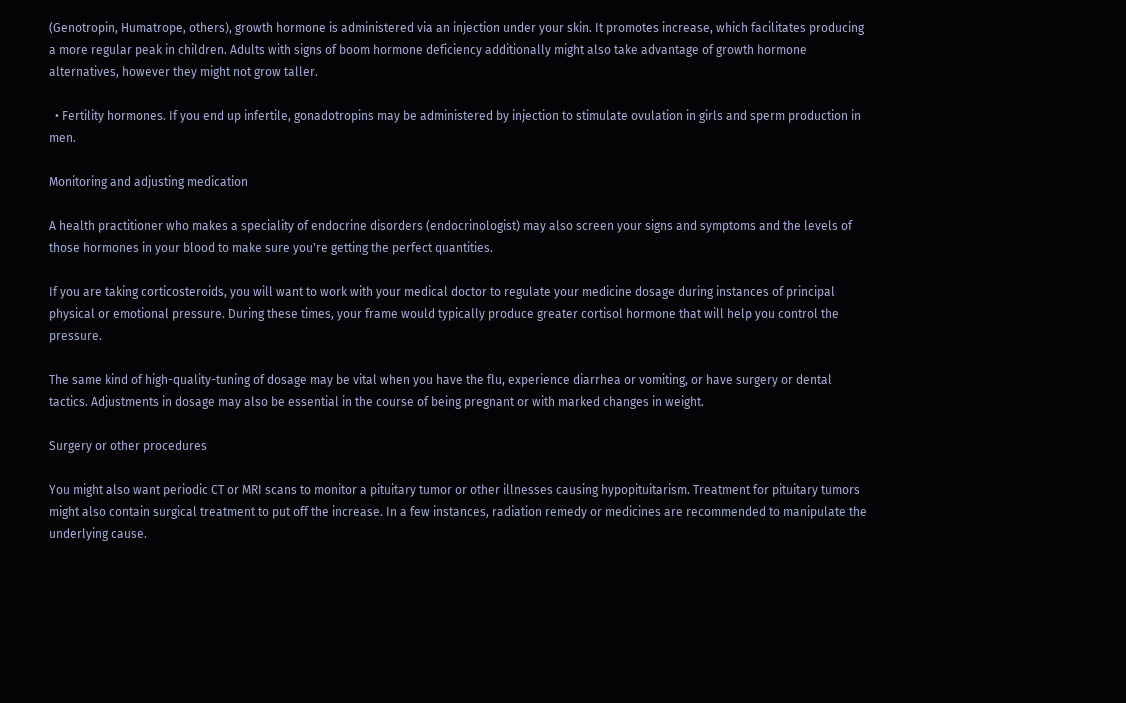(Genotropin, Humatrope, others), growth hormone is administered via an injection under your skin. It promotes increase, which facilitates producing a more regular peak in children. Adults with signs of boom hormone deficiency additionally might also take advantage of growth hormone alternatives, however they might not grow taller.

  • Fertility hormones. If you end up infertile, gonadotropins may be administered by injection to stimulate ovulation in girls and sperm production in men.

Monitoring and adjusting medication

A health practitioner who makes a speciality of endocrine disorders (endocrinologist) may also screen your signs and symptoms and the levels of those hormones in your blood to make sure you're getting the perfect quantities.

If you are taking corticosteroids, you will want to work with your medical doctor to regulate your medicine dosage during instances of principal physical or emotional pressure. During these times, your frame would typically produce greater cortisol hormone that will help you control the pressure.

The same kind of high-quality-tuning of dosage may be vital when you have the flu, experience diarrhea or vomiting, or have surgery or dental tactics. Adjustments in dosage may also be essential in the course of being pregnant or with marked changes in weight.

Surgery or other procedures

You might also want periodic CT or MRI scans to monitor a pituitary tumor or other illnesses causing hypopituitarism. Treatment for pituitary tumors might also contain surgical treatment to put off the increase. In a few instances, radiation remedy or medicines are recommended to manipulate the underlying cause.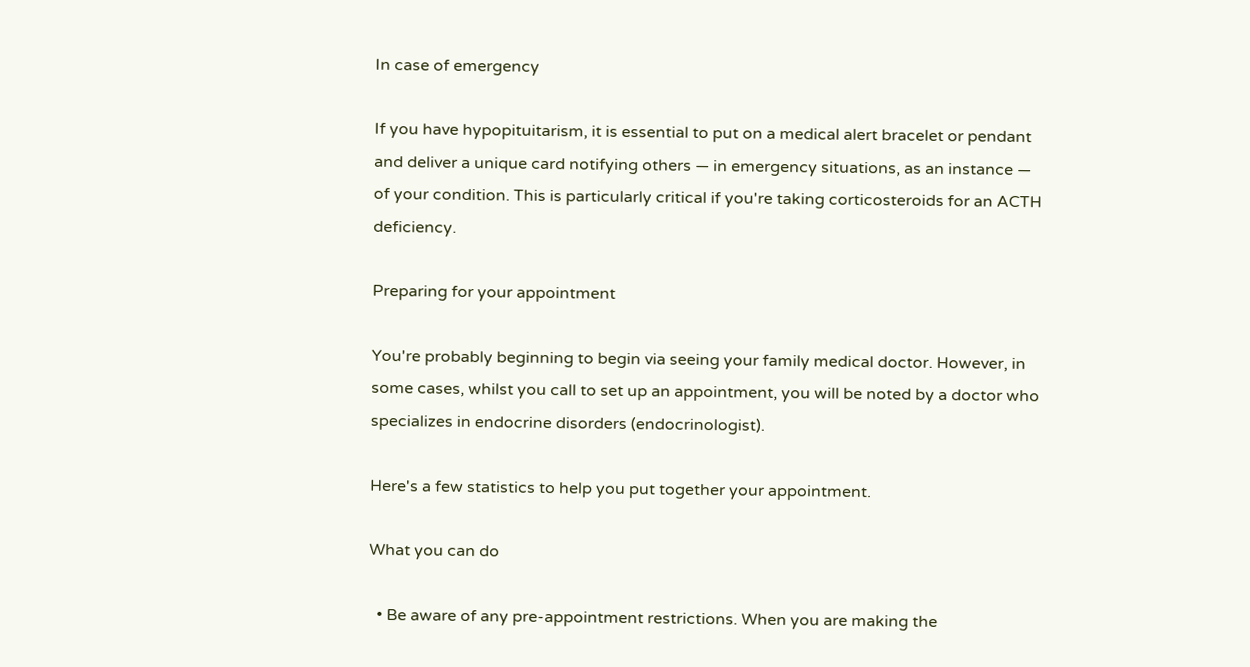In case of emergency

If you have hypopituitarism, it is essential to put on a medical alert bracelet or pendant and deliver a unique card notifying others — in emergency situations, as an instance — of your condition. This is particularly critical if you're taking corticosteroids for an ACTH deficiency.

Preparing for your appointment

You're probably beginning to begin via seeing your family medical doctor. However, in some cases, whilst you call to set up an appointment, you will be noted by a doctor who specializes in endocrine disorders (endocrinologist).

Here's a few statistics to help you put together your appointment.

What you can do

  • Be aware of any pre-appointment restrictions. When you are making the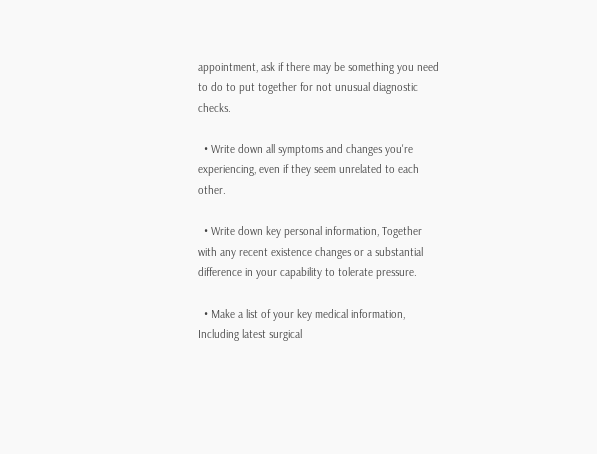appointment, ask if there may be something you need to do to put together for not unusual diagnostic checks.

  • Write down all symptoms and changes you're experiencing, even if they seem unrelated to each other.

  • Write down key personal information, Together with any recent existence changes or a substantial difference in your capability to tolerate pressure.

  • Make a list of your key medical information, Including latest surgical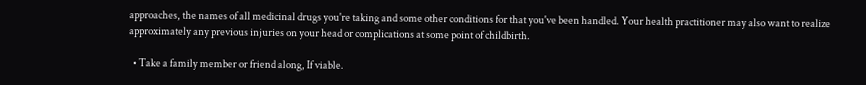approaches, the names of all medicinal drugs you're taking and some other conditions for that you've been handled. Your health practitioner may also want to realize approximately any previous injuries on your head or complications at some point of childbirth.

  • Take a family member or friend along, If viable.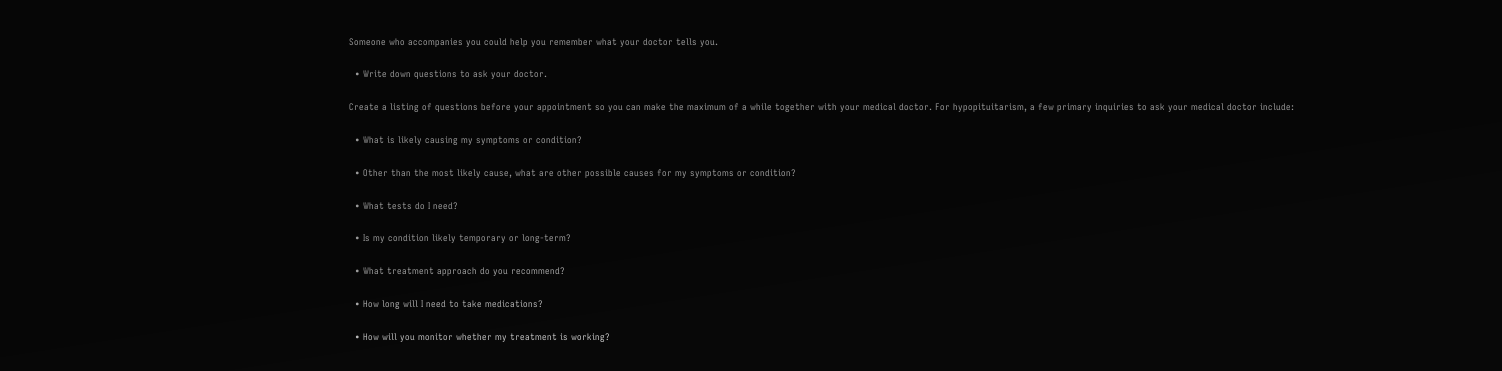Someone who accompanies you could help you remember what your doctor tells you.

  • Write down questions to ask your doctor.

Create a listing of questions before your appointment so you can make the maximum of a while together with your medical doctor. For hypopituitarism, a few primary inquiries to ask your medical doctor include:

  • What is likely causing my symptoms or condition?

  • Other than the most likely cause, what are other possible causes for my symptoms or condition?

  • What tests do I need?

  • Is my condition likely temporary or long-term?

  • What treatment approach do you recommend?

  • How long will I need to take medications?

  • How will you monitor whether my treatment is working?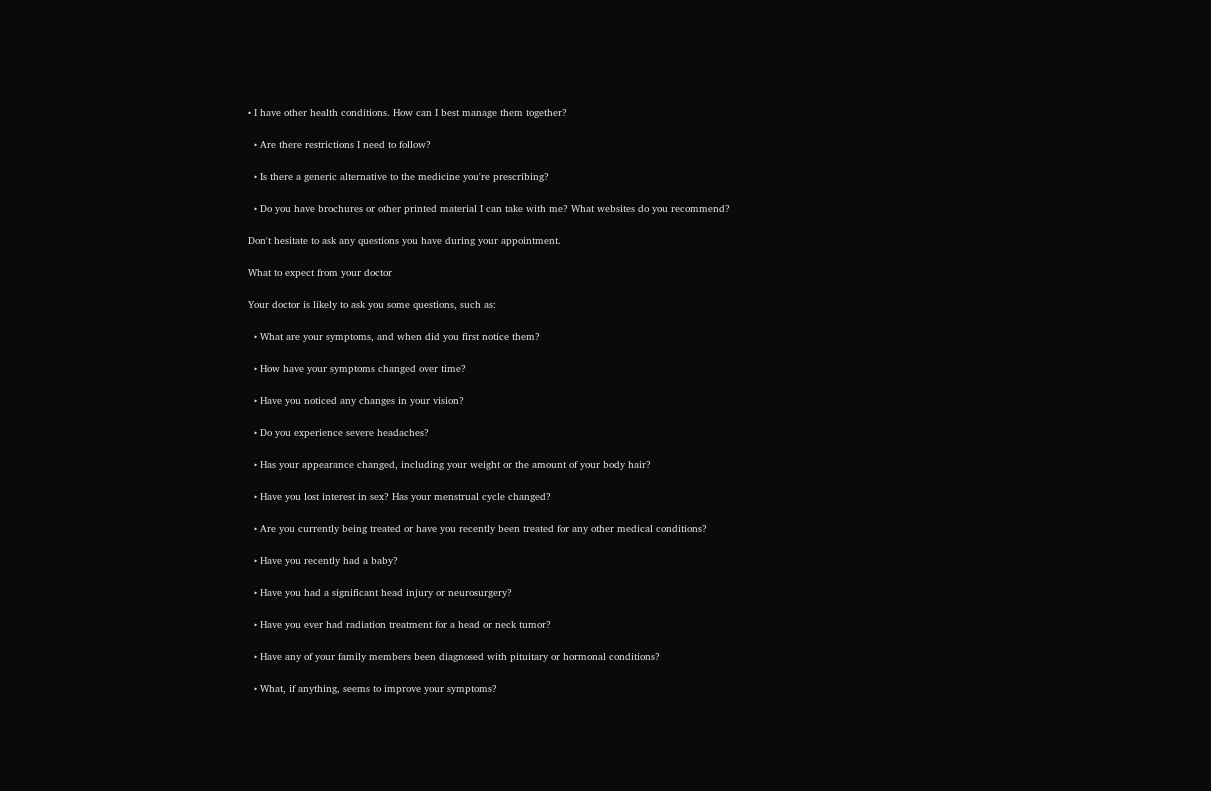• I have other health conditions. How can I best manage them together?

  • Are there restrictions I need to follow?

  • Is there a generic alternative to the medicine you're prescribing?

  • Do you have brochures or other printed material I can take with me? What websites do you recommend?

Don't hesitate to ask any questions you have during your appointment.

What to expect from your doctor

Your doctor is likely to ask you some questions, such as:

  • What are your symptoms, and when did you first notice them?

  • How have your symptoms changed over time?

  • Have you noticed any changes in your vision?

  • Do you experience severe headaches?

  • Has your appearance changed, including your weight or the amount of your body hair?

  • Have you lost interest in sex? Has your menstrual cycle changed?

  • Are you currently being treated or have you recently been treated for any other medical conditions?

  • Have you recently had a baby?

  • Have you had a significant head injury or neurosurgery?

  • Have you ever had radiation treatment for a head or neck tumor?

  • Have any of your family members been diagnosed with pituitary or hormonal conditions?

  • What, if anything, seems to improve your symptoms?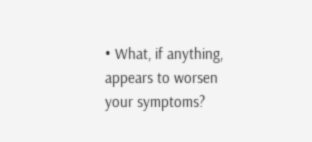• What, if anything, appears to worsen your symptoms?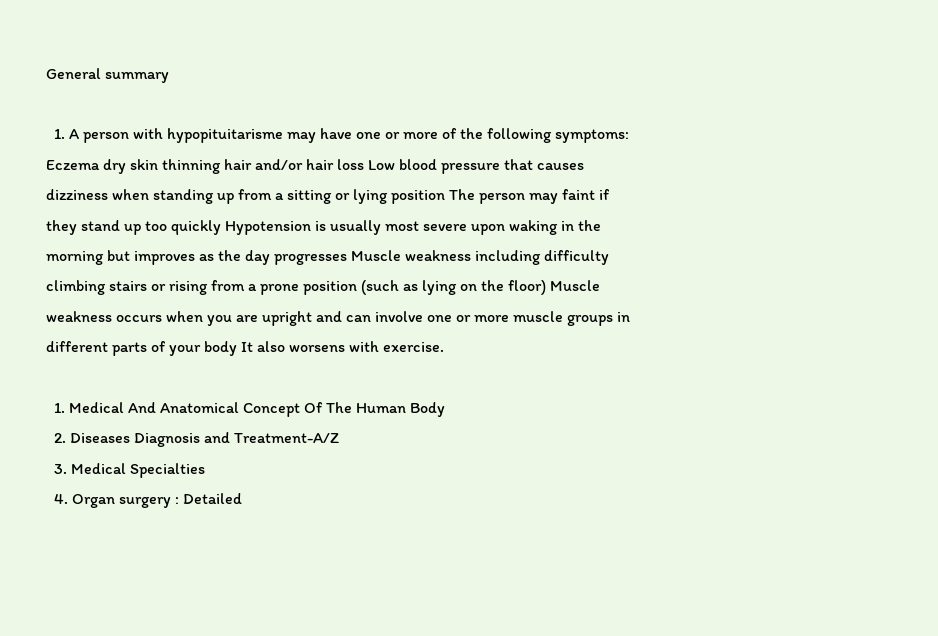General summary

  1. A person with hypopituitarisme may have one or more of the following symptoms: Eczema dry skin thinning hair and/or hair loss Low blood pressure that causes dizziness when standing up from a sitting or lying position The person may faint if they stand up too quickly Hypotension is usually most severe upon waking in the morning but improves as the day progresses Muscle weakness including difficulty climbing stairs or rising from a prone position (such as lying on the floor) Muscle weakness occurs when you are upright and can involve one or more muscle groups in different parts of your body It also worsens with exercise.

  1. Medical And Anatomical Concept Of The Human Body
  2. Diseases Diagnosis and Treatment-A/Z
  3. Medical Specialties
  4. Organ surgery : Detailed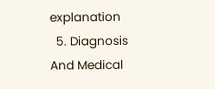explanation
  5. Diagnosis And Medical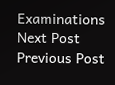Examinations
Next Post Previous Post